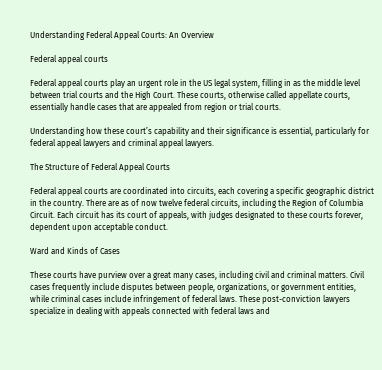Understanding Federal Appeal Courts: An Overview

Federal appeal courts

Federal appeal courts play an urgent role in the US legal system, filling in as the middle level between trial courts and the High Court. These courts, otherwise called appellate courts, essentially handle cases that are appealed from region or trial courts.

Understanding how these court’s capability and their significance is essential, particularly for federal appeal lawyers and criminal appeal lawyers.

The Structure of Federal Appeal Courts

Federal appeal courts are coordinated into circuits, each covering a specific geographic district in the country. There are as of now twelve federal circuits, including the Region of Columbia Circuit. Each circuit has its court of appeals, with judges designated to these courts forever, dependent upon acceptable conduct.

Ward and Kinds of Cases

These courts have purview over a great many cases, including civil and criminal matters. Civil cases frequently include disputes between people, organizations, or government entities, while criminal cases include infringement of federal laws. These post-conviction lawyers specialize in dealing with appeals connected with federal laws and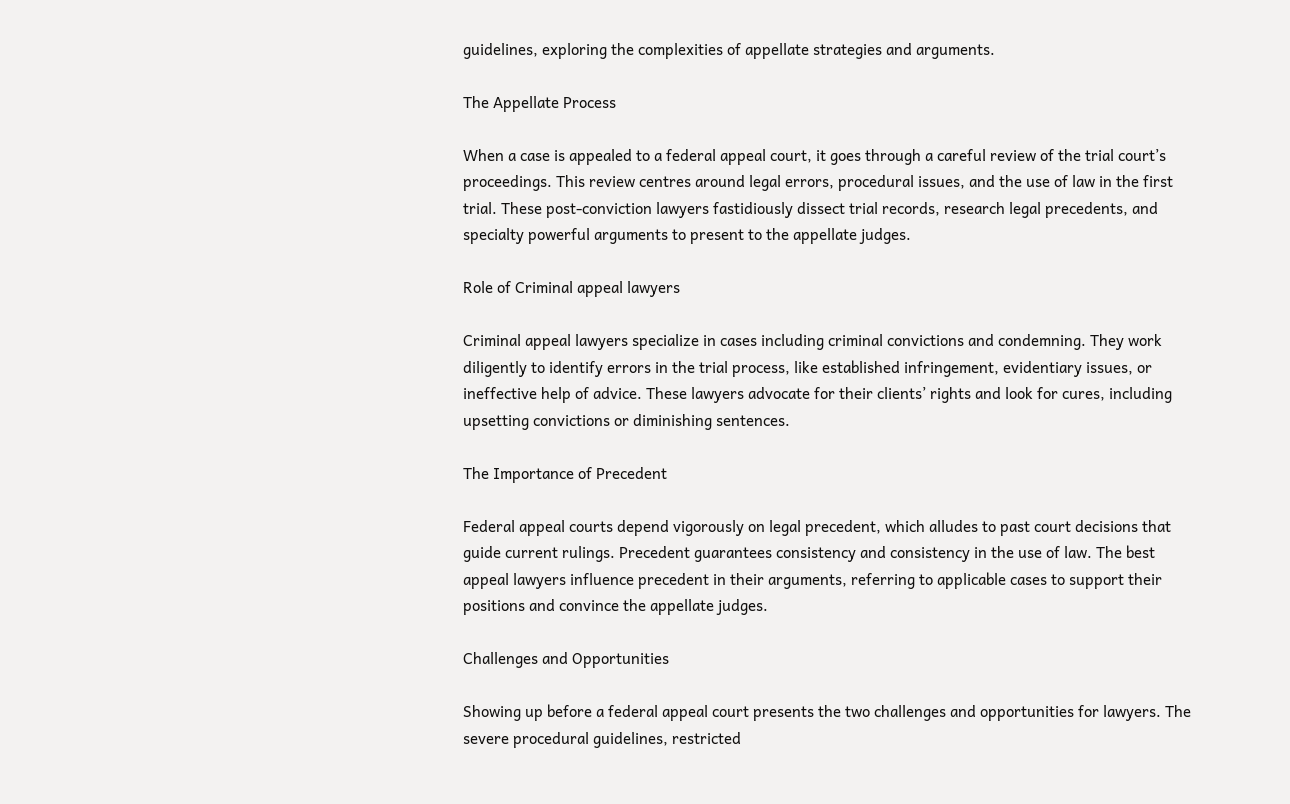guidelines, exploring the complexities of appellate strategies and arguments.

The Appellate Process

When a case is appealed to a federal appeal court, it goes through a careful review of the trial court’s proceedings. This review centres around legal errors, procedural issues, and the use of law in the first trial. These post-conviction lawyers fastidiously dissect trial records, research legal precedents, and specialty powerful arguments to present to the appellate judges.

Role of Criminal appeal lawyers

Criminal appeal lawyers specialize in cases including criminal convictions and condemning. They work diligently to identify errors in the trial process, like established infringement, evidentiary issues, or ineffective help of advice. These lawyers advocate for their clients’ rights and look for cures, including upsetting convictions or diminishing sentences.

The Importance of Precedent

Federal appeal courts depend vigorously on legal precedent, which alludes to past court decisions that guide current rulings. Precedent guarantees consistency and consistency in the use of law. The best appeal lawyers influence precedent in their arguments, referring to applicable cases to support their positions and convince the appellate judges.

Challenges and Opportunities

Showing up before a federal appeal court presents the two challenges and opportunities for lawyers. The severe procedural guidelines, restricted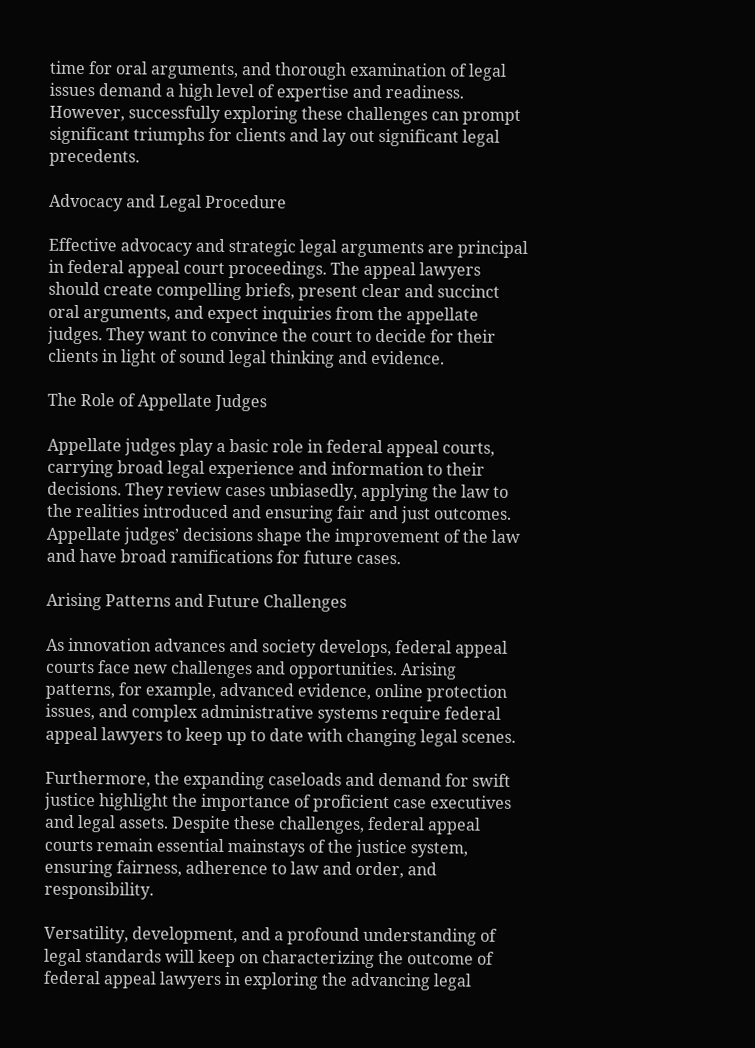time for oral arguments, and thorough examination of legal issues demand a high level of expertise and readiness. However, successfully exploring these challenges can prompt significant triumphs for clients and lay out significant legal precedents.

Advocacy and Legal Procedure

Effective advocacy and strategic legal arguments are principal in federal appeal court proceedings. The appeal lawyers should create compelling briefs, present clear and succinct oral arguments, and expect inquiries from the appellate judges. They want to convince the court to decide for their clients in light of sound legal thinking and evidence.

The Role of Appellate Judges

Appellate judges play a basic role in federal appeal courts, carrying broad legal experience and information to their decisions. They review cases unbiasedly, applying the law to the realities introduced and ensuring fair and just outcomes. Appellate judges’ decisions shape the improvement of the law and have broad ramifications for future cases.

Arising Patterns and Future Challenges

As innovation advances and society develops, federal appeal courts face new challenges and opportunities. Arising patterns, for example, advanced evidence, online protection issues, and complex administrative systems require federal appeal lawyers to keep up to date with changing legal scenes.

Furthermore, the expanding caseloads and demand for swift justice highlight the importance of proficient case executives and legal assets. Despite these challenges, federal appeal courts remain essential mainstays of the justice system, ensuring fairness, adherence to law and order, and responsibility.

Versatility, development, and a profound understanding of legal standards will keep on characterizing the outcome of federal appeal lawyers in exploring the advancing legal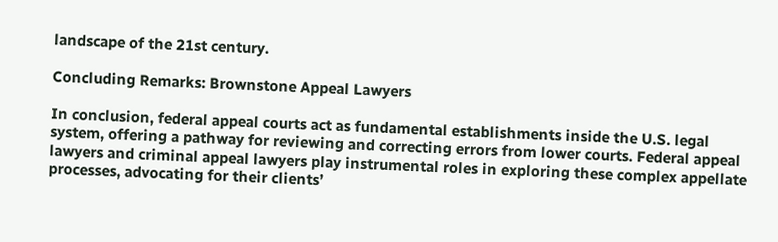landscape of the 21st century.

Concluding Remarks: Brownstone Appeal Lawyers

In conclusion, federal appeal courts act as fundamental establishments inside the U.S. legal system, offering a pathway for reviewing and correcting errors from lower courts. Federal appeal lawyers and criminal appeal lawyers play instrumental roles in exploring these complex appellate processes, advocating for their clients’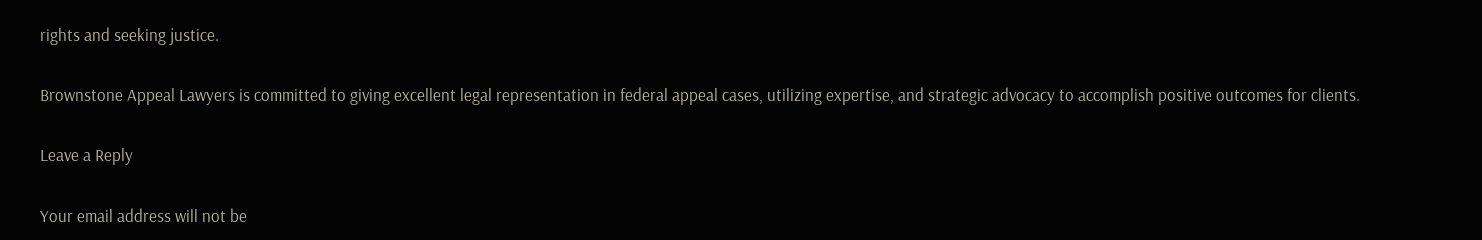rights and seeking justice.

Brownstone Appeal Lawyers is committed to giving excellent legal representation in federal appeal cases, utilizing expertise, and strategic advocacy to accomplish positive outcomes for clients.

Leave a Reply

Your email address will not be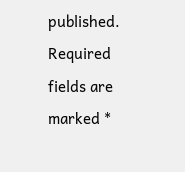published. Required fields are marked *